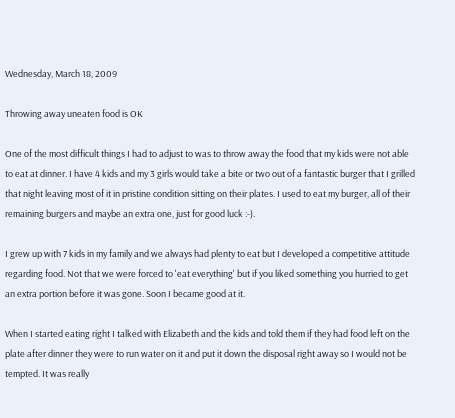Wednesday, March 18, 2009

Throwing away uneaten food is OK

One of the most difficult things I had to adjust to was to throw away the food that my kids were not able to eat at dinner. I have 4 kids and my 3 girls would take a bite or two out of a fantastic burger that I grilled that night leaving most of it in pristine condition sitting on their plates. I used to eat my burger, all of their remaining burgers and maybe an extra one, just for good luck :-).

I grew up with 7 kids in my family and we always had plenty to eat but I developed a competitive attitude regarding food. Not that we were forced to 'eat everything' but if you liked something you hurried to get an extra portion before it was gone. Soon I became good at it.

When I started eating right I talked with Elizabeth and the kids and told them if they had food left on the plate after dinner they were to run water on it and put it down the disposal right away so I would not be tempted. It was really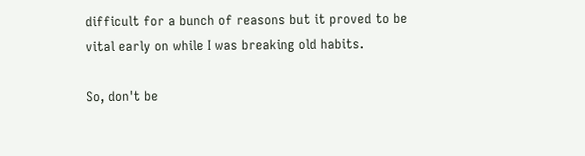difficult for a bunch of reasons but it proved to be vital early on while I was breaking old habits.

So, don't be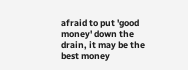afraid to put 'good money' down the drain, it may be the best money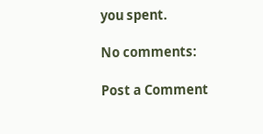you spent.

No comments:

Post a Comment